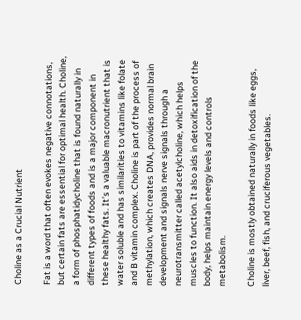Choline as a Crucial Nutrient

Fat is a word that often evokes negative connotations, but certain fats are essential for optimal health. Choline, a form of phosphatidycholine that is found naturally in different types of foods and is a major component in these healthy fats. It’s a valuable macronutrient that is water soluble and has similarities to vitamins like folate and B vitamin complex. Choline is part of the process of methylation, which creates DNA, provides normal brain development and signals nerve signals through a neurotransmitter called acetylcholine, which helps muscles to function. It also aids in detoxification of the body, helps maintain energy levels and controls metabolism.

Choline is mostly obtained naturally in foods like eggs, liver, beef, fish, and cruciferous vegetables.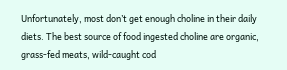Unfortunately, most don’t get enough choline in their daily diets. The best source of food ingested choline are organic, grass-fed meats, wild-caught cod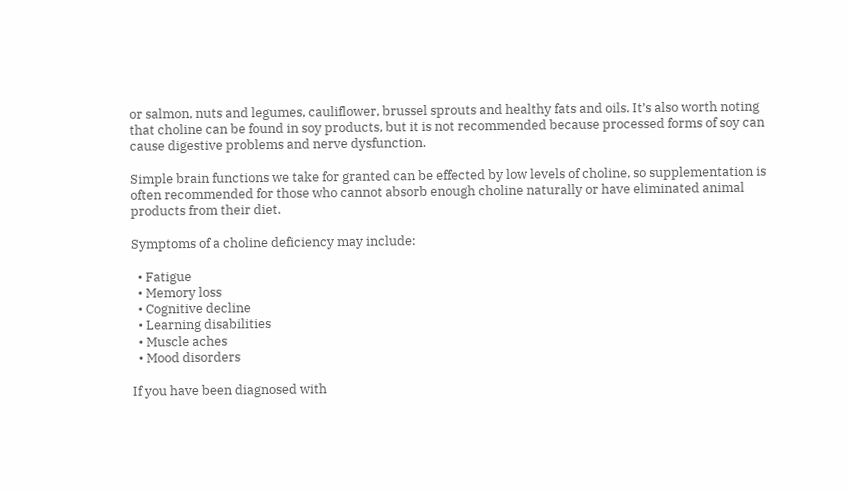or salmon, nuts and legumes, cauliflower, brussel sprouts and healthy fats and oils. It’s also worth noting that choline can be found in soy products, but it is not recommended because processed forms of soy can cause digestive problems and nerve dysfunction.

Simple brain functions we take for granted can be effected by low levels of choline, so supplementation is often recommended for those who cannot absorb enough choline naturally or have eliminated animal products from their diet.

Symptoms of a choline deficiency may include:

  • Fatigue
  • Memory loss
  • Cognitive decline
  • Learning disabilities
  • Muscle aches
  • Mood disorders

If you have been diagnosed with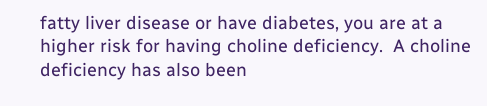fatty liver disease or have diabetes, you are at a higher risk for having choline deficiency.  A choline deficiency has also been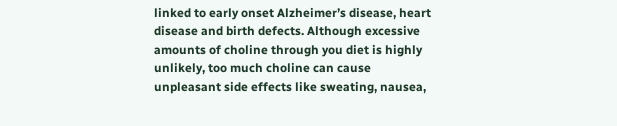linked to early onset Alzheimer’s disease, heart disease and birth defects. Although excessive amounts of choline through you diet is highly unlikely, too much choline can cause unpleasant side effects like sweating, nausea,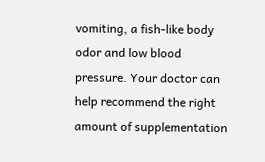vomiting, a fish-like body odor and low blood pressure. Your doctor can help recommend the right amount of supplementation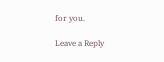for you.

Leave a Reply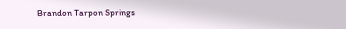Brandon Tarpon Springs